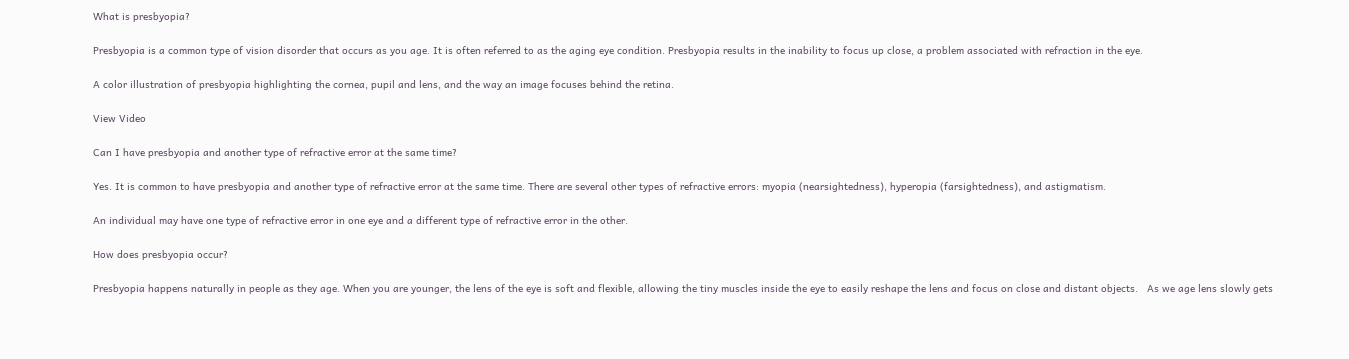What is presbyopia?

Presbyopia is a common type of vision disorder that occurs as you age. It is often referred to as the aging eye condition. Presbyopia results in the inability to focus up close, a problem associated with refraction in the eye.

A color illustration of presbyopia highlighting the cornea, pupil and lens, and the way an image focuses behind the retina.

View Video

Can I have presbyopia and another type of refractive error at the same time?

Yes. It is common to have presbyopia and another type of refractive error at the same time. There are several other types of refractive errors: myopia (nearsightedness), hyperopia (farsightedness), and astigmatism.

An individual may have one type of refractive error in one eye and a different type of refractive error in the other.

How does presbyopia occur?

Presbyopia happens naturally in people as they age. When you are younger, the lens of the eye is soft and flexible, allowing the tiny muscles inside the eye to easily reshape the lens and focus on close and distant objects.   As we age lens slowly gets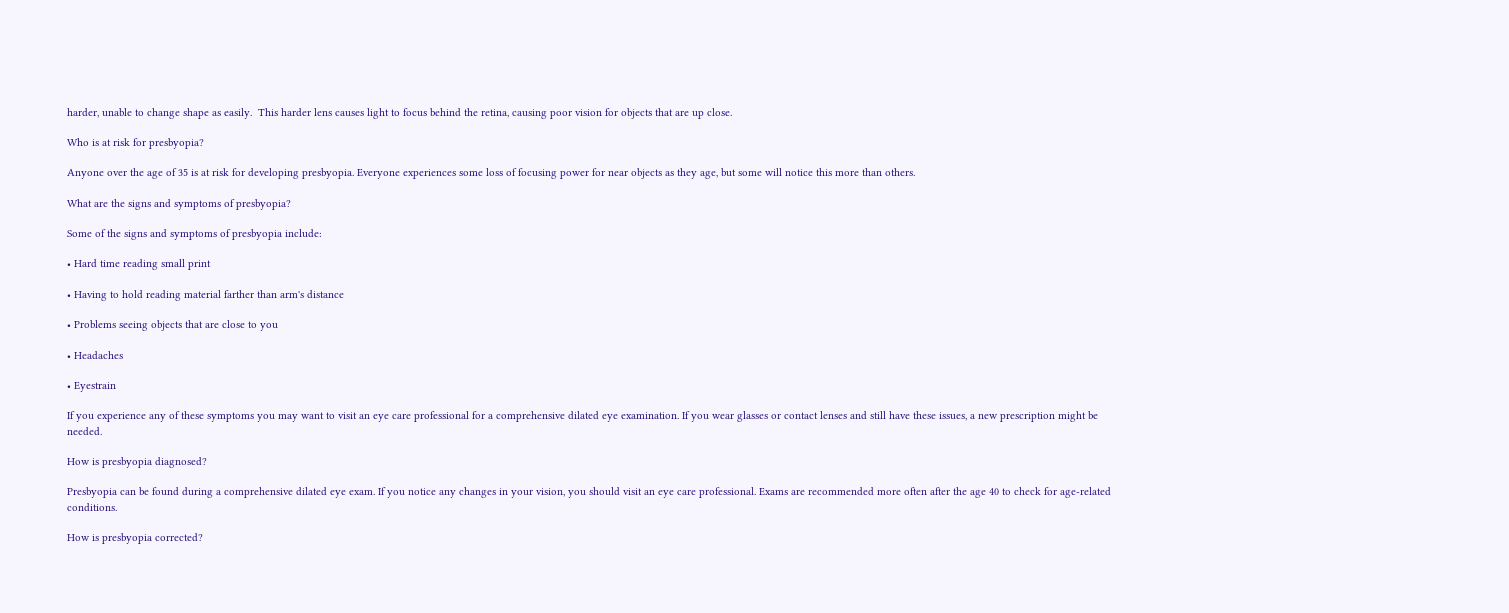harder, unable to change shape as easily.  This harder lens causes light to focus behind the retina, causing poor vision for objects that are up close.

Who is at risk for presbyopia?

Anyone over the age of 35 is at risk for developing presbyopia. Everyone experiences some loss of focusing power for near objects as they age, but some will notice this more than others.

What are the signs and symptoms of presbyopia?

Some of the signs and symptoms of presbyopia include:

• Hard time reading small print

• Having to hold reading material farther than arm's distance

• Problems seeing objects that are close to you

• Headaches

• Eyestrain

If you experience any of these symptoms you may want to visit an eye care professional for a comprehensive dilated eye examination. If you wear glasses or contact lenses and still have these issues, a new prescription might be needed.

How is presbyopia diagnosed?

Presbyopia can be found during a comprehensive dilated eye exam. If you notice any changes in your vision, you should visit an eye care professional. Exams are recommended more often after the age 40 to check for age-related conditions.

How is presbyopia corrected?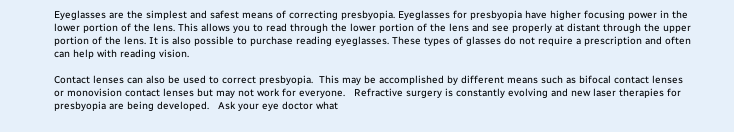Eyeglasses are the simplest and safest means of correcting presbyopia. Eyeglasses for presbyopia have higher focusing power in the lower portion of the lens. This allows you to read through the lower portion of the lens and see properly at distant through the upper portion of the lens. It is also possible to purchase reading eyeglasses. These types of glasses do not require a prescription and often can help with reading vision.

Contact lenses can also be used to correct presbyopia.  This may be accomplished by different means such as bifocal contact lenses or monovision contact lenses but may not work for everyone.   Refractive surgery is constantly evolving and new laser therapies for presbyopia are being developed.   Ask your eye doctor what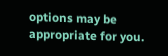options may be appropriate for you.